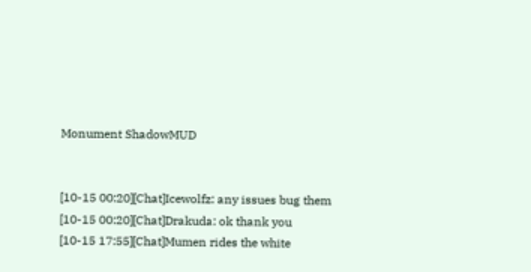Monument ShadowMUD


[10-15 00:20][Chat]Icewolfz: any issues bug them
[10-15 00:20][Chat]Drakuda: ok thank you
[10-15 17:55][Chat]Mumen rides the white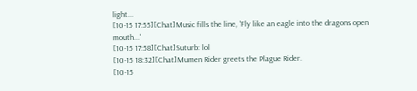light...
[10-15 17:55][Chat]Music fills the line, 'Fly like an eagle into the dragons open mouth...'
[10-15 17:58][Chat]Suturb: lol
[10-15 18:32][Chat]Mumen Rider greets the Plague Rider.
[10-15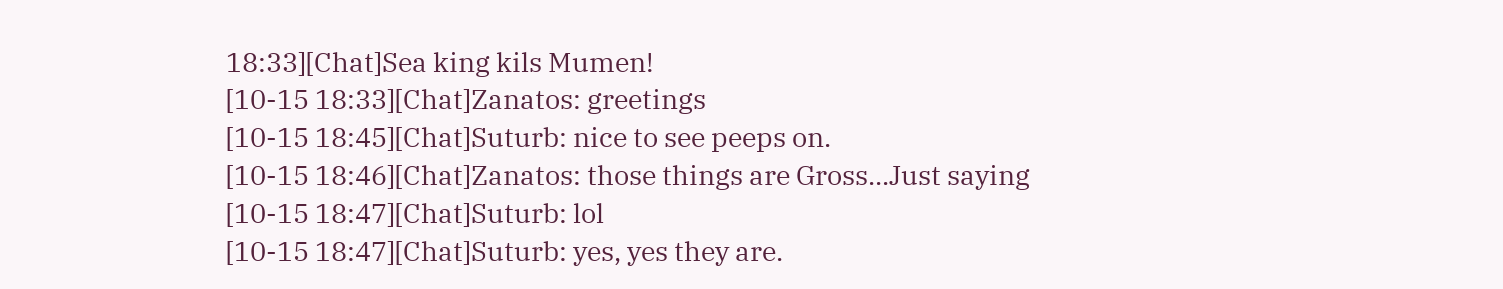18:33][Chat]Sea king kils Mumen!
[10-15 18:33][Chat]Zanatos: greetings
[10-15 18:45][Chat]Suturb: nice to see peeps on.
[10-15 18:46][Chat]Zanatos: those things are Gross...Just saying
[10-15 18:47][Chat]Suturb: lol
[10-15 18:47][Chat]Suturb: yes, yes they are.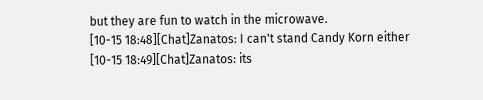but they are fun to watch in the microwave.
[10-15 18:48][Chat]Zanatos: I can't stand Candy Korn either
[10-15 18:49][Chat]Zanatos: its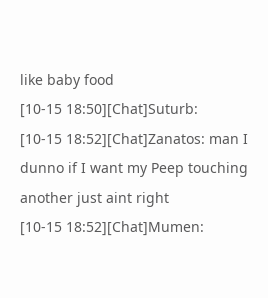like baby food
[10-15 18:50][Chat]Suturb:
[10-15 18:52][Chat]Zanatos: man I dunno if I want my Peep touching another just aint right
[10-15 18:52][Chat]Mumen: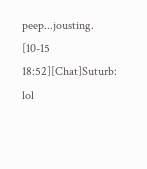peep...jousting.
[10-15 18:52][Chat]Suturb: lol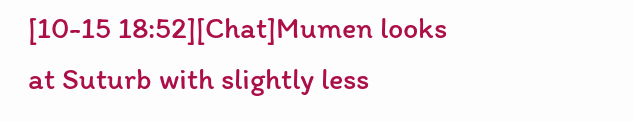[10-15 18:52][Chat]Mumen looks at Suturb with slightly less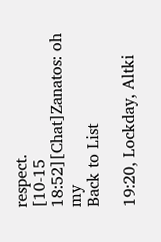respect.
[10-15 18:52][Chat]Zanatos: oh my
Back to List

19:20, Lockday, Altki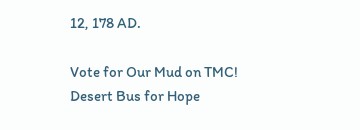12, 178 AD.

Vote for Our Mud on TMC! Desert Bus for Hope